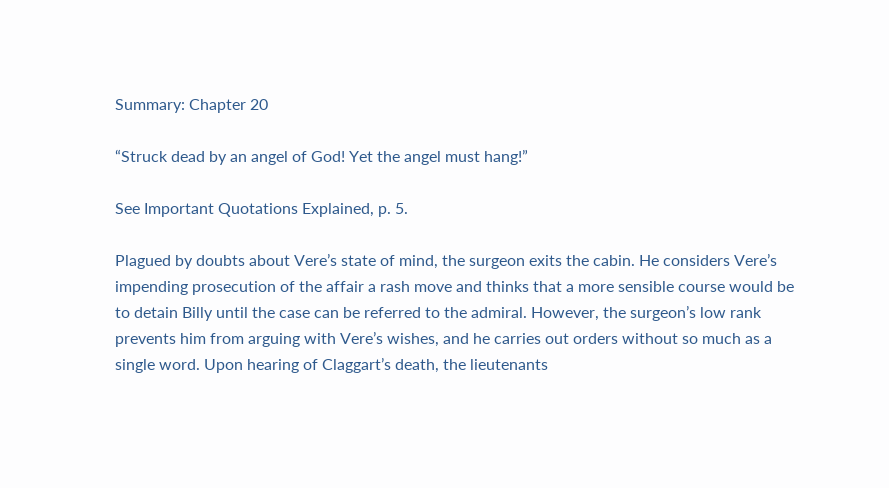Summary: Chapter 20

“Struck dead by an angel of God! Yet the angel must hang!”

See Important Quotations Explained, p. 5.

Plagued by doubts about Vere’s state of mind, the surgeon exits the cabin. He considers Vere’s impending prosecution of the affair a rash move and thinks that a more sensible course would be to detain Billy until the case can be referred to the admiral. However, the surgeon’s low rank prevents him from arguing with Vere’s wishes, and he carries out orders without so much as a single word. Upon hearing of Claggart’s death, the lieutenants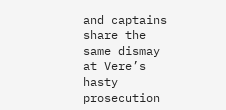and captains share the same dismay at Vere’s hasty prosecution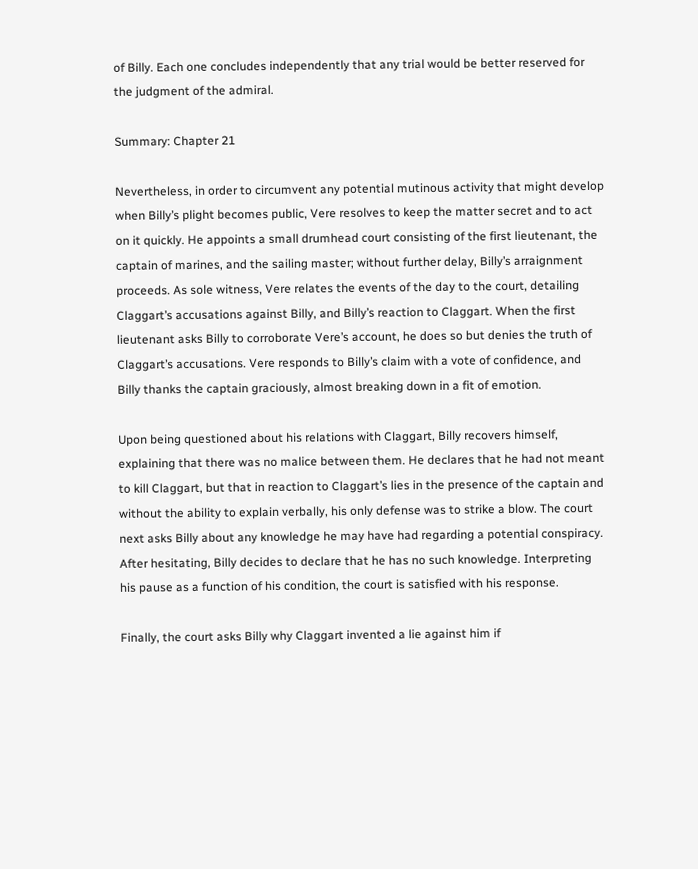of Billy. Each one concludes independently that any trial would be better reserved for the judgment of the admiral.

Summary: Chapter 21

Nevertheless, in order to circumvent any potential mutinous activity that might develop when Billy’s plight becomes public, Vere resolves to keep the matter secret and to act on it quickly. He appoints a small drumhead court consisting of the first lieutenant, the captain of marines, and the sailing master; without further delay, Billy’s arraignment proceeds. As sole witness, Vere relates the events of the day to the court, detailing Claggart’s accusations against Billy, and Billy’s reaction to Claggart. When the first lieutenant asks Billy to corroborate Vere’s account, he does so but denies the truth of Claggart’s accusations. Vere responds to Billy’s claim with a vote of confidence, and Billy thanks the captain graciously, almost breaking down in a fit of emotion.

Upon being questioned about his relations with Claggart, Billy recovers himself, explaining that there was no malice between them. He declares that he had not meant to kill Claggart, but that in reaction to Claggart’s lies in the presence of the captain and without the ability to explain verbally, his only defense was to strike a blow. The court next asks Billy about any knowledge he may have had regarding a potential conspiracy. After hesitating, Billy decides to declare that he has no such knowledge. Interpreting his pause as a function of his condition, the court is satisfied with his response.

Finally, the court asks Billy why Claggart invented a lie against him if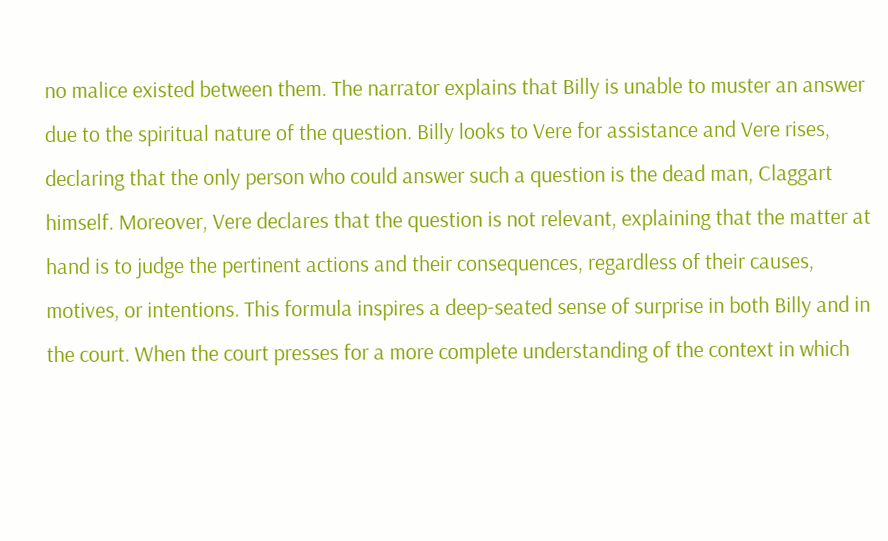no malice existed between them. The narrator explains that Billy is unable to muster an answer due to the spiritual nature of the question. Billy looks to Vere for assistance and Vere rises, declaring that the only person who could answer such a question is the dead man, Claggart himself. Moreover, Vere declares that the question is not relevant, explaining that the matter at hand is to judge the pertinent actions and their consequences, regardless of their causes, motives, or intentions. This formula inspires a deep-seated sense of surprise in both Billy and in the court. When the court presses for a more complete understanding of the context in which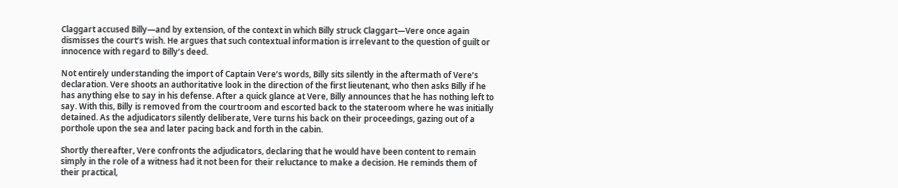Claggart accused Billy—and by extension, of the context in which Billy struck Claggart—Vere once again dismisses the court’s wish. He argues that such contextual information is irrelevant to the question of guilt or innocence with regard to Billy’s deed.

Not entirely understanding the import of Captain Vere’s words, Billy sits silently in the aftermath of Vere’s declaration. Vere shoots an authoritative look in the direction of the first lieutenant, who then asks Billy if he has anything else to say in his defense. After a quick glance at Vere, Billy announces that he has nothing left to say. With this, Billy is removed from the courtroom and escorted back to the stateroom where he was initially detained. As the adjudicators silently deliberate, Vere turns his back on their proceedings, gazing out of a porthole upon the sea and later pacing back and forth in the cabin.

Shortly thereafter, Vere confronts the adjudicators, declaring that he would have been content to remain simply in the role of a witness had it not been for their reluctance to make a decision. He reminds them of their practical,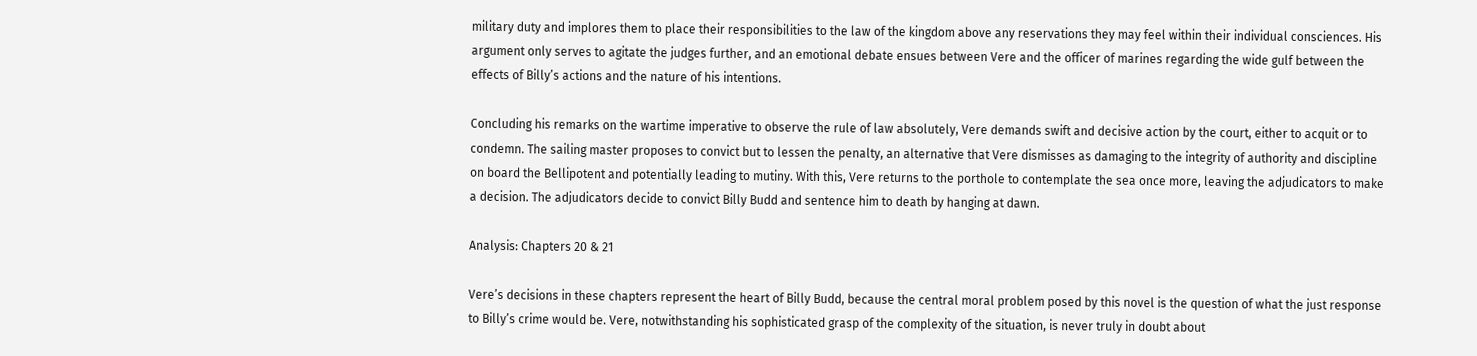military duty and implores them to place their responsibilities to the law of the kingdom above any reservations they may feel within their individual consciences. His argument only serves to agitate the judges further, and an emotional debate ensues between Vere and the officer of marines regarding the wide gulf between the effects of Billy’s actions and the nature of his intentions.

Concluding his remarks on the wartime imperative to observe the rule of law absolutely, Vere demands swift and decisive action by the court, either to acquit or to condemn. The sailing master proposes to convict but to lessen the penalty, an alternative that Vere dismisses as damaging to the integrity of authority and discipline on board the Bellipotent and potentially leading to mutiny. With this, Vere returns to the porthole to contemplate the sea once more, leaving the adjudicators to make a decision. The adjudicators decide to convict Billy Budd and sentence him to death by hanging at dawn.

Analysis: Chapters 20 & 21

Vere’s decisions in these chapters represent the heart of Billy Budd, because the central moral problem posed by this novel is the question of what the just response to Billy’s crime would be. Vere, notwithstanding his sophisticated grasp of the complexity of the situation, is never truly in doubt about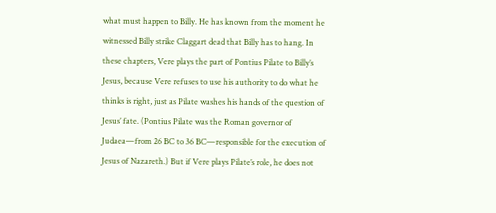what must happen to Billy. He has known from the moment he witnessed Billy strike Claggart dead that Billy has to hang. In these chapters, Vere plays the part of Pontius Pilate to Billy’s Jesus, because Vere refuses to use his authority to do what he thinks is right, just as Pilate washes his hands of the question of Jesus’ fate. (Pontius Pilate was the Roman governor of Judaea—from 26 BC to 36 BC—responsible for the execution of Jesus of Nazareth.) But if Vere plays Pilate’s role, he does not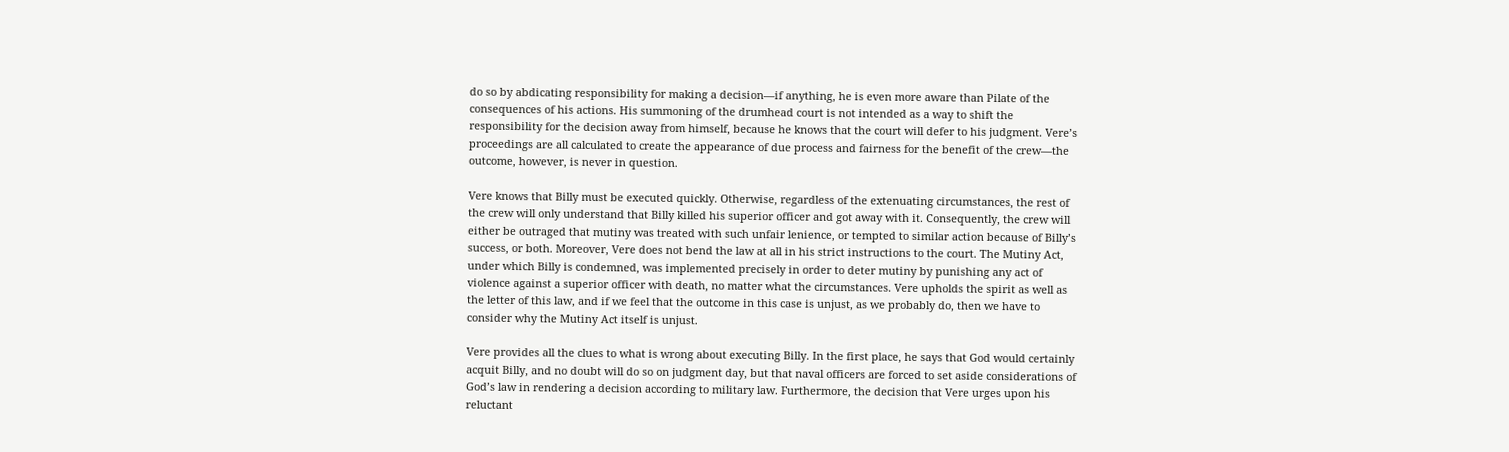do so by abdicating responsibility for making a decision—if anything, he is even more aware than Pilate of the consequences of his actions. His summoning of the drumhead court is not intended as a way to shift the responsibility for the decision away from himself, because he knows that the court will defer to his judgment. Vere’s proceedings are all calculated to create the appearance of due process and fairness for the benefit of the crew—the outcome, however, is never in question.

Vere knows that Billy must be executed quickly. Otherwise, regardless of the extenuating circumstances, the rest of the crew will only understand that Billy killed his superior officer and got away with it. Consequently, the crew will either be outraged that mutiny was treated with such unfair lenience, or tempted to similar action because of Billy’s success, or both. Moreover, Vere does not bend the law at all in his strict instructions to the court. The Mutiny Act, under which Billy is condemned, was implemented precisely in order to deter mutiny by punishing any act of violence against a superior officer with death, no matter what the circumstances. Vere upholds the spirit as well as the letter of this law, and if we feel that the outcome in this case is unjust, as we probably do, then we have to consider why the Mutiny Act itself is unjust.

Vere provides all the clues to what is wrong about executing Billy. In the first place, he says that God would certainly acquit Billy, and no doubt will do so on judgment day, but that naval officers are forced to set aside considerations of God’s law in rendering a decision according to military law. Furthermore, the decision that Vere urges upon his reluctant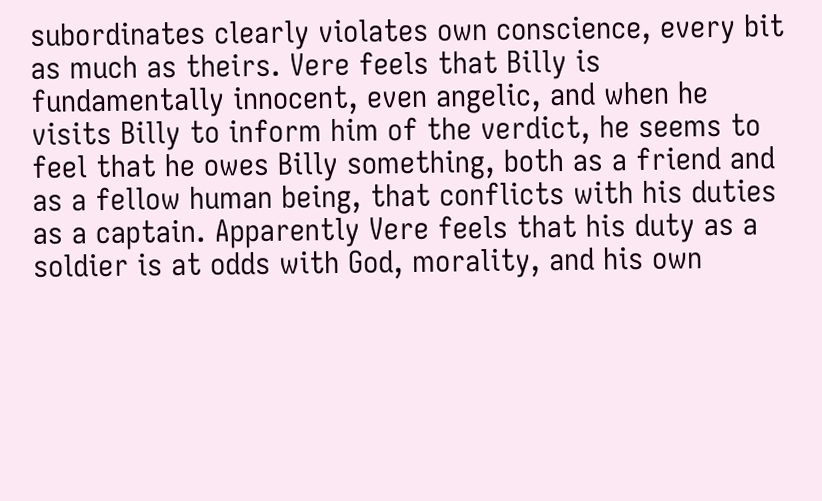subordinates clearly violates own conscience, every bit as much as theirs. Vere feels that Billy is fundamentally innocent, even angelic, and when he visits Billy to inform him of the verdict, he seems to feel that he owes Billy something, both as a friend and as a fellow human being, that conflicts with his duties as a captain. Apparently Vere feels that his duty as a soldier is at odds with God, morality, and his own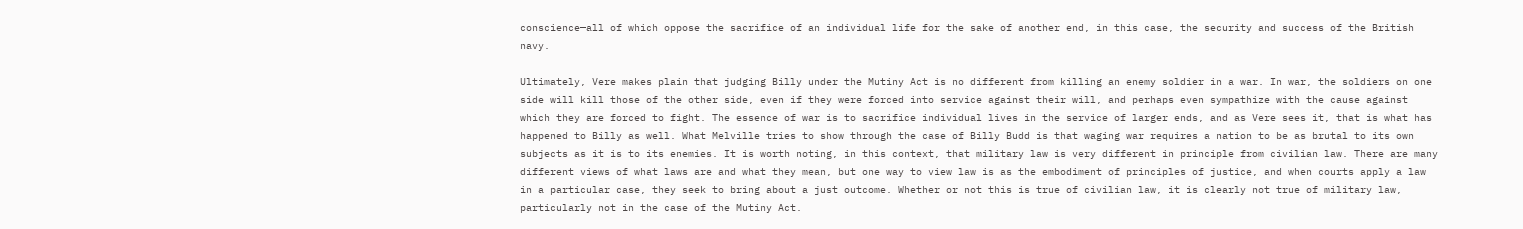conscience—all of which oppose the sacrifice of an individual life for the sake of another end, in this case, the security and success of the British navy.

Ultimately, Vere makes plain that judging Billy under the Mutiny Act is no different from killing an enemy soldier in a war. In war, the soldiers on one side will kill those of the other side, even if they were forced into service against their will, and perhaps even sympathize with the cause against which they are forced to fight. The essence of war is to sacrifice individual lives in the service of larger ends, and as Vere sees it, that is what has happened to Billy as well. What Melville tries to show through the case of Billy Budd is that waging war requires a nation to be as brutal to its own subjects as it is to its enemies. It is worth noting, in this context, that military law is very different in principle from civilian law. There are many different views of what laws are and what they mean, but one way to view law is as the embodiment of principles of justice, and when courts apply a law in a particular case, they seek to bring about a just outcome. Whether or not this is true of civilian law, it is clearly not true of military law, particularly not in the case of the Mutiny Act.